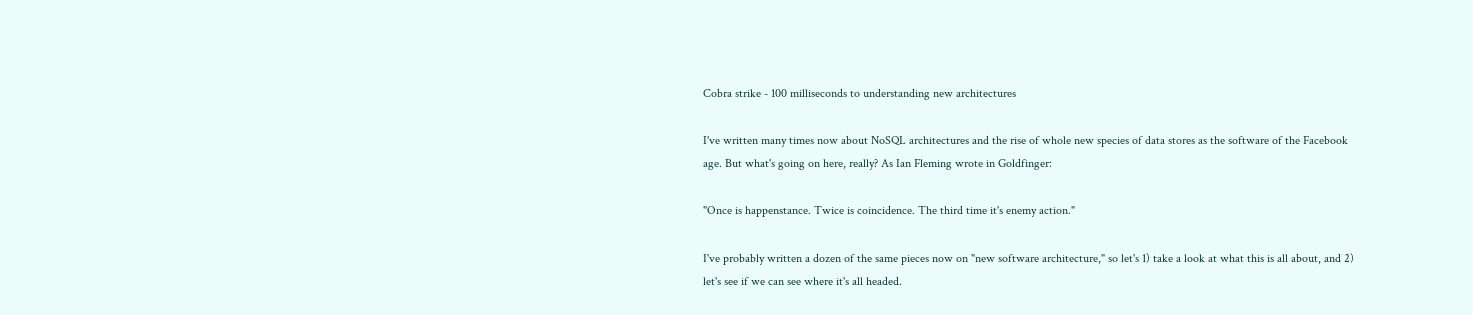Cobra strike - 100 milliseconds to understanding new architectures

I've written many times now about NoSQL architectures and the rise of whole new species of data stores as the software of the Facebook age. But what's going on here, really? As Ian Fleming wrote in Goldfinger:

"Once is happenstance. Twice is coincidence. The third time it's enemy action."

I've probably written a dozen of the same pieces now on "new software architecture," so let's 1) take a look at what this is all about, and 2) let's see if we can see where it's all headed.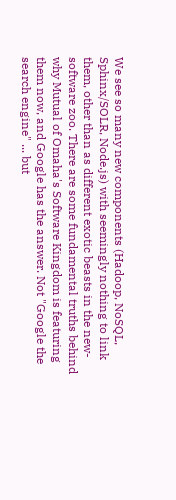We see so many new components (Hadoop, NoSQL, Sphinx/SOLR, Node.js) with seemingly nothing to link them, other than as different exotic beasts in the new-software zoo. There are some fundamental truths behind why Mutual of Omaha's Software Kingdom is featuring them now, and Google has the answer. Not "Google the search engine" ... but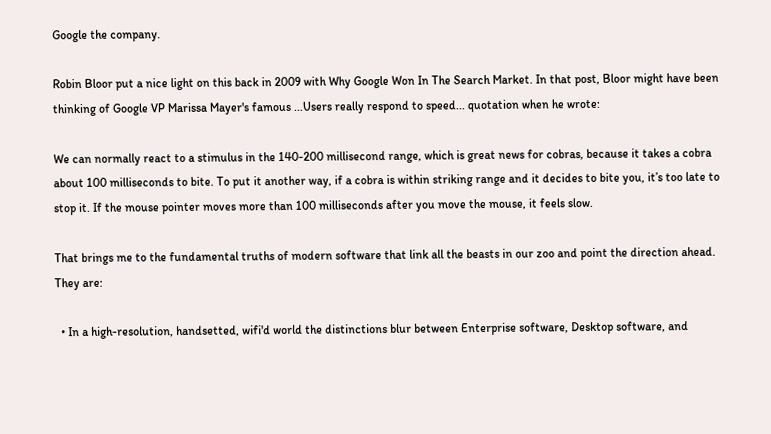Google the company.

Robin Bloor put a nice light on this back in 2009 with Why Google Won In The Search Market. In that post, Bloor might have been thinking of Google VP Marissa Mayer's famous ...Users really respond to speed... quotation when he wrote:

We can normally react to a stimulus in the 140-200 millisecond range, which is great news for cobras, because it takes a cobra about 100 milliseconds to bite. To put it another way, if a cobra is within striking range and it decides to bite you, it’s too late to stop it. If the mouse pointer moves more than 100 milliseconds after you move the mouse, it feels slow.

That brings me to the fundamental truths of modern software that link all the beasts in our zoo and point the direction ahead. They are:

  • In a high-resolution, handsetted, wifi'd world the distinctions blur between Enterprise software, Desktop software, and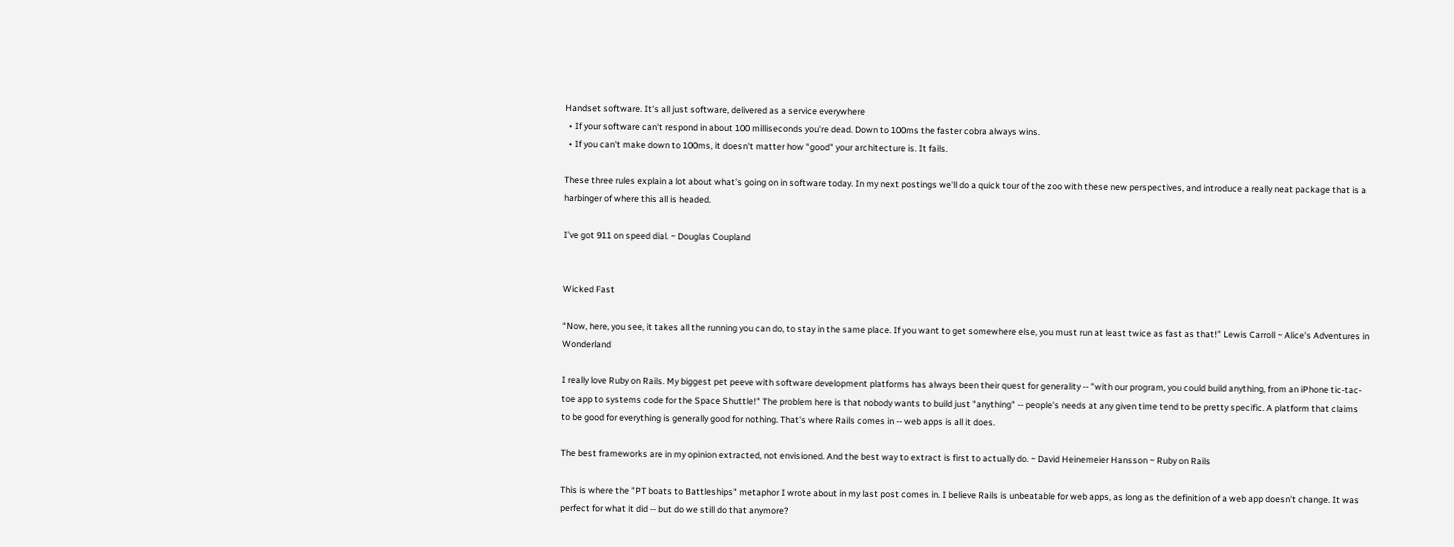Handset software. It's all just software, delivered as a service everywhere
  • If your software can't respond in about 100 milliseconds you're dead. Down to 100ms the faster cobra always wins.
  • If you can't make down to 100ms, it doesn't matter how "good" your architecture is. It fails.

These three rules explain a lot about what's going on in software today. In my next postings we'll do a quick tour of the zoo with these new perspectives, and introduce a really neat package that is a harbinger of where this all is headed.

I've got 911 on speed dial. ~ Douglas Coupland


Wicked Fast

“Now, here, you see, it takes all the running you can do, to stay in the same place. If you want to get somewhere else, you must run at least twice as fast as that!” Lewis Carroll ~ Alice's Adventures in Wonderland

I really love Ruby on Rails. My biggest pet peeve with software development platforms has always been their quest for generality -- "with our program, you could build anything, from an iPhone tic-tac-toe app to systems code for the Space Shuttle!" The problem here is that nobody wants to build just "anything" -- people's needs at any given time tend to be pretty specific. A platform that claims to be good for everything is generally good for nothing. That's where Rails comes in -- web apps is all it does.

The best frameworks are in my opinion extracted, not envisioned. And the best way to extract is first to actually do. ~ David Heinemeier Hansson ~ Ruby on Rails

This is where the "PT boats to Battleships" metaphor I wrote about in my last post comes in. I believe Rails is unbeatable for web apps, as long as the definition of a web app doesn't change. It was perfect for what it did -- but do we still do that anymore?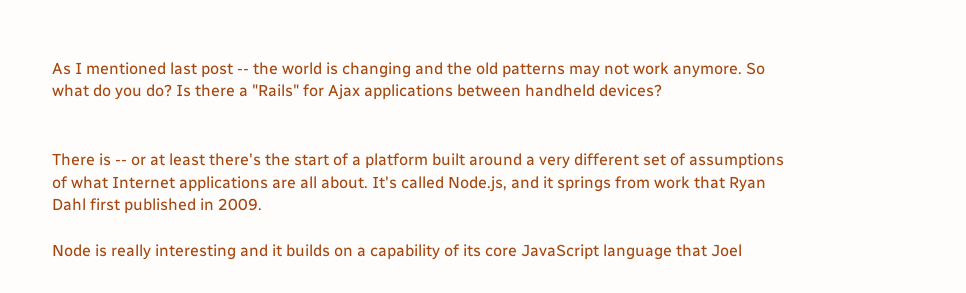As I mentioned last post -- the world is changing and the old patterns may not work anymore. So what do you do? Is there a "Rails" for Ajax applications between handheld devices?


There is -- or at least there's the start of a platform built around a very different set of assumptions of what Internet applications are all about. It's called Node.js, and it springs from work that Ryan Dahl first published in 2009.

Node is really interesting and it builds on a capability of its core JavaScript language that Joel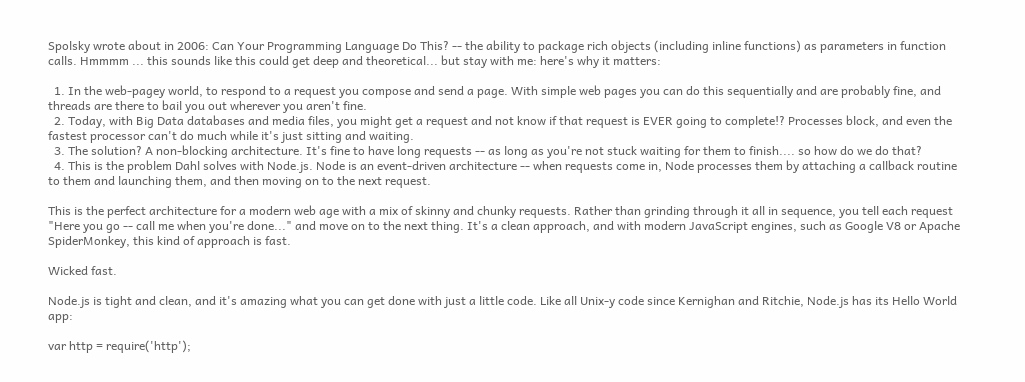Spolsky wrote about in 2006: Can Your Programming Language Do This? -- the ability to package rich objects (including inline functions) as parameters in function calls. Hmmmm ... this sounds like this could get deep and theoretical... but stay with me: here's why it matters:

  1. In the web-pagey world, to respond to a request you compose and send a page. With simple web pages you can do this sequentially and are probably fine, and threads are there to bail you out wherever you aren't fine.
  2. Today, with Big Data databases and media files, you might get a request and not know if that request is EVER going to complete!? Processes block, and even the fastest processor can't do much while it's just sitting and waiting.
  3. The solution? A non-blocking architecture. It's fine to have long requests -- as long as you're not stuck waiting for them to finish.... so how do we do that?
  4. This is the problem Dahl solves with Node.js. Node is an event-driven architecture -- when requests come in, Node processes them by attaching a callback routine to them and launching them, and then moving on to the next request.

This is the perfect architecture for a modern web age with a mix of skinny and chunky requests. Rather than grinding through it all in sequence, you tell each request "Here you go -- call me when you're done..." and move on to the next thing. It's a clean approach, and with modern JavaScript engines, such as Google V8 or Apache SpiderMonkey, this kind of approach is fast.

Wicked fast.

Node.js is tight and clean, and it's amazing what you can get done with just a little code. Like all Unix-y code since Kernighan and Ritchie, Node.js has its Hello World app:

var http = require('http');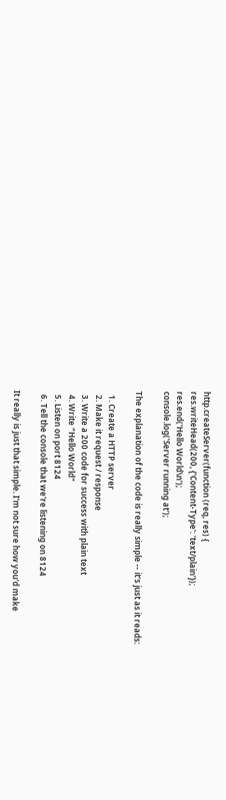http.createServer(function (req, res) {
res.writeHead(200, {'Content-Type': 'text/plain'});
res.end('Hello World\n');
console.log('Server running at');

The explanation of the code is really simple -- it's just as it reads:

  1. Create a HTTP server
  2. Make it request / response
  3. Write a 200 code for success with plain text
  4. Write "Hello World"
  5. Listen on port 8124
  6. Tell the console that we're listening on 8124

It really is just that simple. I'm not sure how you'd make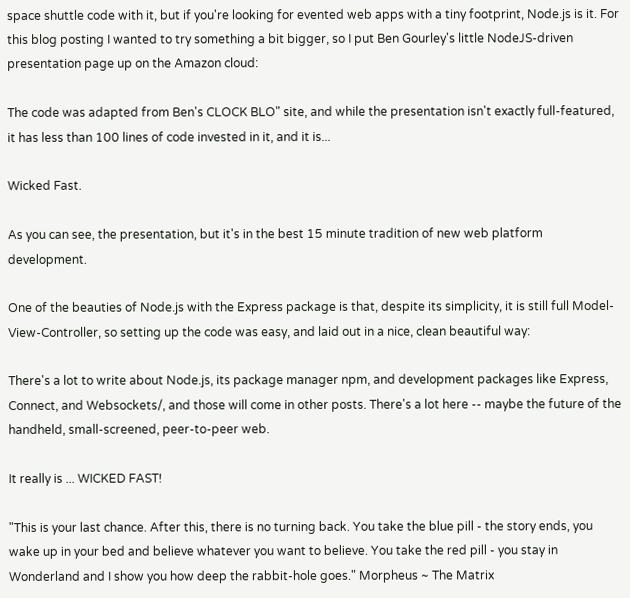space shuttle code with it, but if you're looking for evented web apps with a tiny footprint, Node.js is it. For this blog posting I wanted to try something a bit bigger, so I put Ben Gourley's little NodeJS-driven presentation page up on the Amazon cloud:

The code was adapted from Ben's CLOCK BLO" site, and while the presentation isn't exactly full-featured, it has less than 100 lines of code invested in it, and it is...

Wicked Fast.

As you can see, the presentation, but it's in the best 15 minute tradition of new web platform development.

One of the beauties of Node.js with the Express package is that, despite its simplicity, it is still full Model-View-Controller, so setting up the code was easy, and laid out in a nice, clean beautiful way:

There's a lot to write about Node.js, its package manager npm, and development packages like Express, Connect, and Websockets/, and those will come in other posts. There's a lot here -- maybe the future of the handheld, small-screened, peer-to-peer web.

It really is ... WICKED FAST!

"This is your last chance. After this, there is no turning back. You take the blue pill - the story ends, you wake up in your bed and believe whatever you want to believe. You take the red pill - you stay in Wonderland and I show you how deep the rabbit-hole goes." Morpheus ~ The Matrix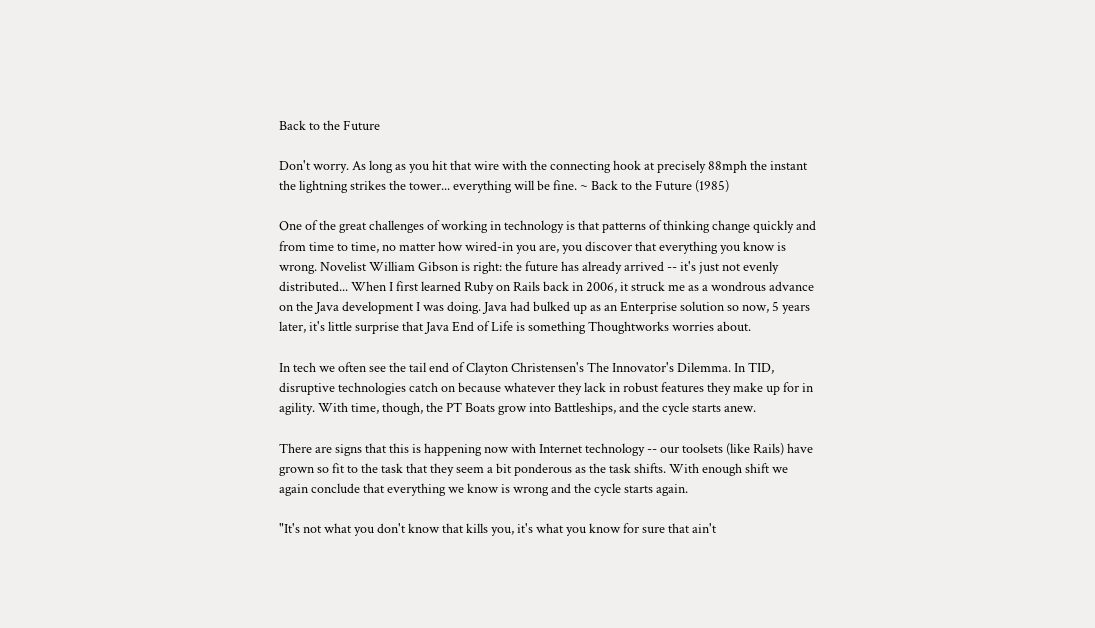Back to the Future

Don't worry. As long as you hit that wire with the connecting hook at precisely 88mph the instant the lightning strikes the tower... everything will be fine. ~ Back to the Future (1985)

One of the great challenges of working in technology is that patterns of thinking change quickly and from time to time, no matter how wired-in you are, you discover that everything you know is wrong. Novelist William Gibson is right: the future has already arrived -- it's just not evenly distributed... When I first learned Ruby on Rails back in 2006, it struck me as a wondrous advance on the Java development I was doing. Java had bulked up as an Enterprise solution so now, 5 years later, it's little surprise that Java End of Life is something Thoughtworks worries about.

In tech we often see the tail end of Clayton Christensen's The Innovator's Dilemma. In TID, disruptive technologies catch on because whatever they lack in robust features they make up for in agility. With time, though, the PT Boats grow into Battleships, and the cycle starts anew.

There are signs that this is happening now with Internet technology -- our toolsets (like Rails) have grown so fit to the task that they seem a bit ponderous as the task shifts. With enough shift we again conclude that everything we know is wrong and the cycle starts again.

"It's not what you don't know that kills you, it's what you know for sure that ain't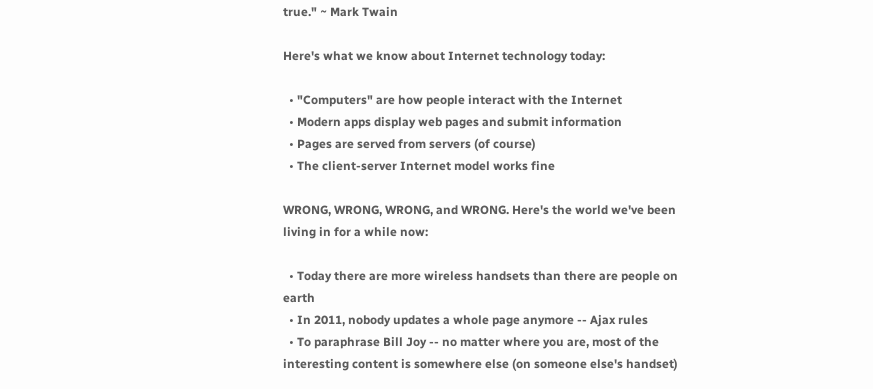true." ~ Mark Twain

Here's what we know about Internet technology today:

  • "Computers" are how people interact with the Internet
  • Modern apps display web pages and submit information
  • Pages are served from servers (of course)
  • The client-server Internet model works fine

WRONG, WRONG, WRONG, and WRONG. Here's the world we've been living in for a while now:

  • Today there are more wireless handsets than there are people on earth
  • In 2011, nobody updates a whole page anymore -- Ajax rules
  • To paraphrase Bill Joy -- no matter where you are, most of the interesting content is somewhere else (on someone else's handset)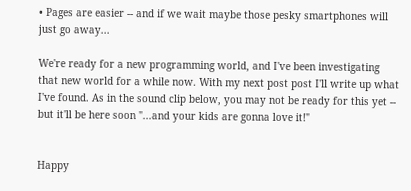• Pages are easier -- and if we wait maybe those pesky smartphones will just go away...

We're ready for a new programming world, and I've been investigating that new world for a while now. With my next post post I'll write up what I've found. As in the sound clip below, you may not be ready for this yet -- but it'll be here soon "...and your kids are gonna love it!"


Happy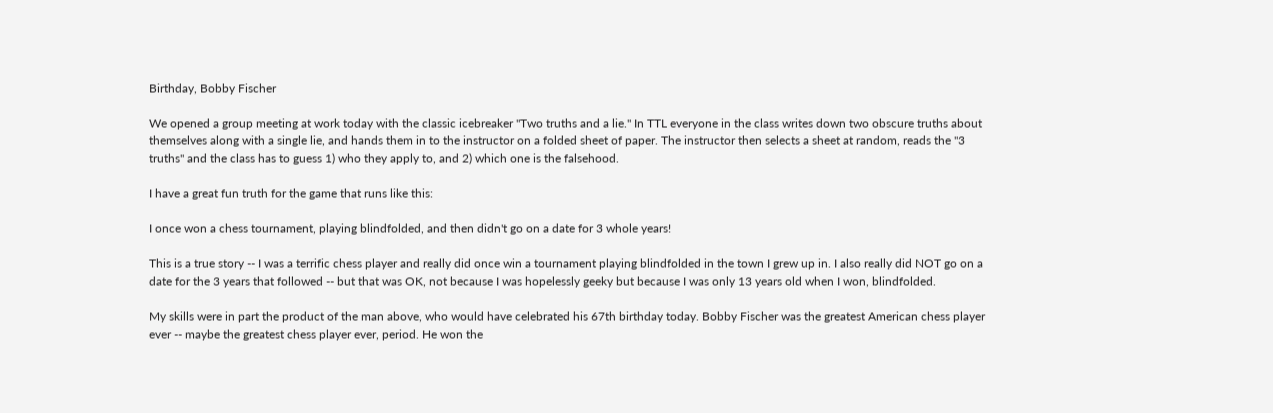Birthday, Bobby Fischer

We opened a group meeting at work today with the classic icebreaker "Two truths and a lie." In TTL everyone in the class writes down two obscure truths about themselves along with a single lie, and hands them in to the instructor on a folded sheet of paper. The instructor then selects a sheet at random, reads the "3 truths" and the class has to guess 1) who they apply to, and 2) which one is the falsehood.

I have a great fun truth for the game that runs like this:

I once won a chess tournament, playing blindfolded, and then didn't go on a date for 3 whole years!

This is a true story -- I was a terrific chess player and really did once win a tournament playing blindfolded in the town I grew up in. I also really did NOT go on a date for the 3 years that followed -- but that was OK, not because I was hopelessly geeky but because I was only 13 years old when I won, blindfolded.

My skills were in part the product of the man above, who would have celebrated his 67th birthday today. Bobby Fischer was the greatest American chess player ever -- maybe the greatest chess player ever, period. He won the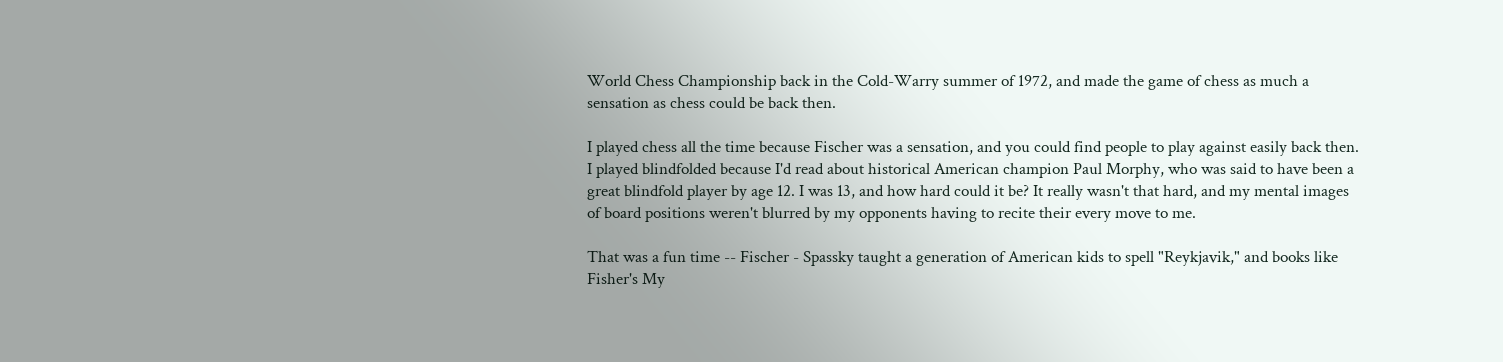World Chess Championship back in the Cold-Warry summer of 1972, and made the game of chess as much a sensation as chess could be back then.

I played chess all the time because Fischer was a sensation, and you could find people to play against easily back then. I played blindfolded because I'd read about historical American champion Paul Morphy, who was said to have been a great blindfold player by age 12. I was 13, and how hard could it be? It really wasn't that hard, and my mental images of board positions weren't blurred by my opponents having to recite their every move to me.

That was a fun time -- Fischer - Spassky taught a generation of American kids to spell "Reykjavik," and books like Fisher's My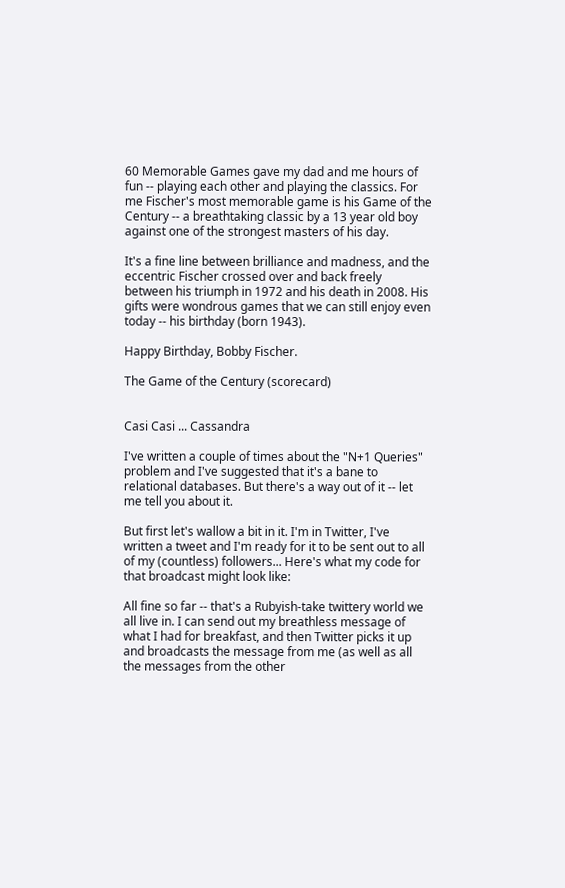60 Memorable Games gave my dad and me hours of fun -- playing each other and playing the classics. For me Fischer's most memorable game is his Game of the Century -- a breathtaking classic by a 13 year old boy against one of the strongest masters of his day.

It's a fine line between brilliance and madness, and the eccentric Fischer crossed over and back freely between his triumph in 1972 and his death in 2008. His gifts were wondrous games that we can still enjoy even today -- his birthday (born 1943).

Happy Birthday, Bobby Fischer.

The Game of the Century (scorecard)


Casi Casi ... Cassandra

I've written a couple of times about the "N+1 Queries" problem and I've suggested that it's a bane to relational databases. But there's a way out of it -- let me tell you about it.

But first let's wallow a bit in it. I'm in Twitter, I've written a tweet and I'm ready for it to be sent out to all of my (countless) followers... Here's what my code for that broadcast might look like:

All fine so far -- that's a Rubyish-take twittery world we all live in. I can send out my breathless message of what I had for breakfast, and then Twitter picks it up and broadcasts the message from me (as well as all the messages from the other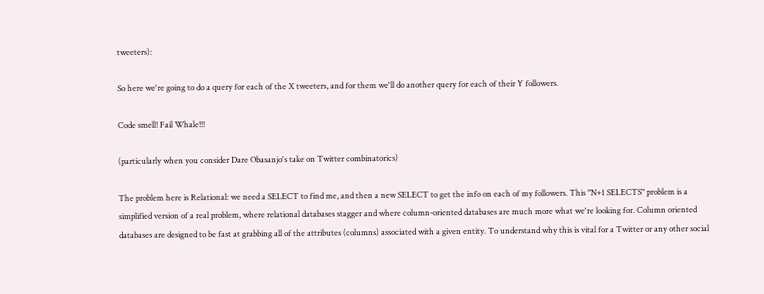tweeters):

So here we're going to do a query for each of the X tweeters, and for them we'll do another query for each of their Y followers.

Code smell! Fail Whale!!!

(particularly when you consider Dare Obasanjo's take on Twitter combinatorics)

The problem here is Relational: we need a SELECT to find me, and then a new SELECT to get the info on each of my followers. This "N+1 SELECTS" problem is a simplified version of a real problem, where relational databases stagger and where column-oriented databases are much more what we're looking for. Column oriented databases are designed to be fast at grabbing all of the attributes (columns) associated with a given entity. To understand why this is vital for a Twitter or any other social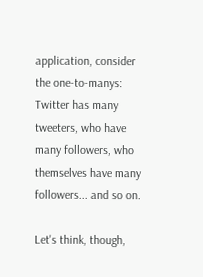application, consider the one-to-manys: Twitter has many tweeters, who have many followers, who themselves have many followers... and so on.

Let's think, though,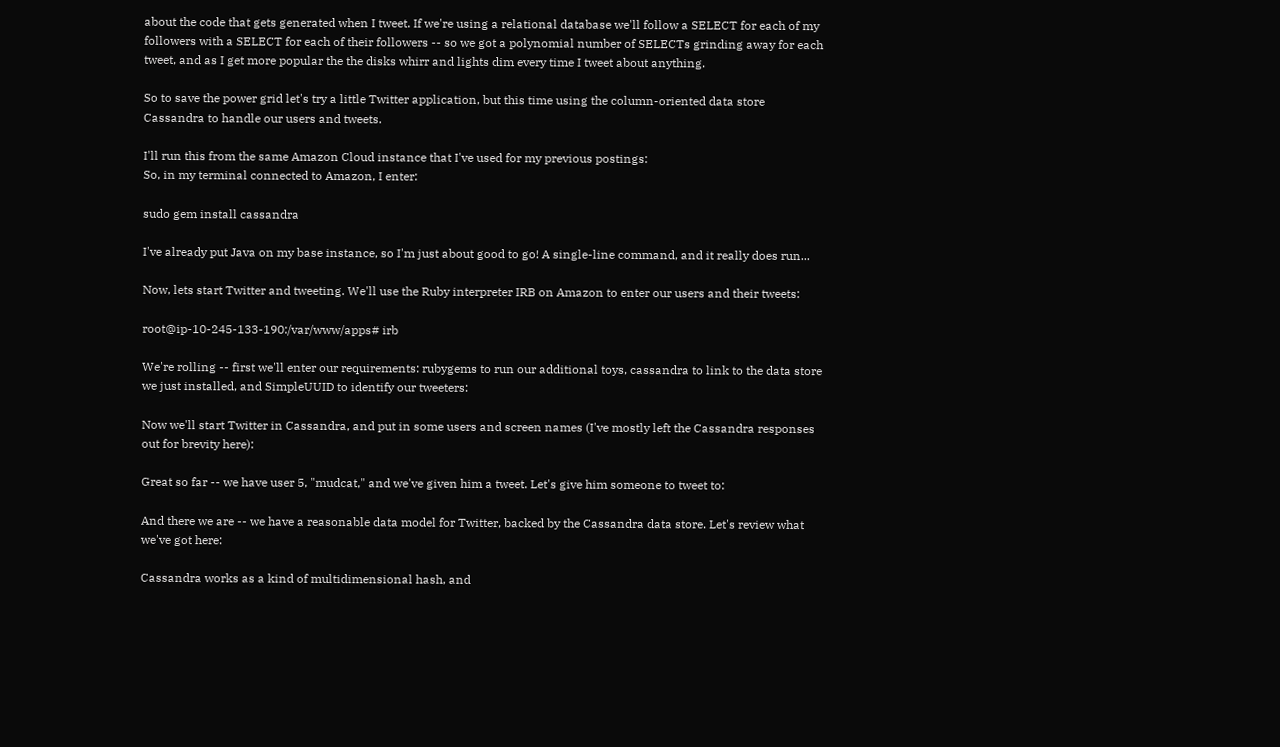about the code that gets generated when I tweet. If we're using a relational database we'll follow a SELECT for each of my followers with a SELECT for each of their followers -- so we got a polynomial number of SELECTs grinding away for each tweet, and as I get more popular the the disks whirr and lights dim every time I tweet about anything.

So to save the power grid let's try a little Twitter application, but this time using the column-oriented data store Cassandra to handle our users and tweets.

I'll run this from the same Amazon Cloud instance that I've used for my previous postings:
So, in my terminal connected to Amazon, I enter:

sudo gem install cassandra

I've already put Java on my base instance, so I'm just about good to go! A single-line command, and it really does run...

Now, lets start Twitter and tweeting. We'll use the Ruby interpreter IRB on Amazon to enter our users and their tweets:

root@ip-10-245-133-190:/var/www/apps# irb

We're rolling -- first we'll enter our requirements: rubygems to run our additional toys, cassandra to link to the data store we just installed, and SimpleUUID to identify our tweeters:

Now we'll start Twitter in Cassandra, and put in some users and screen names (I've mostly left the Cassandra responses out for brevity here):

Great so far -- we have user 5, "mudcat," and we've given him a tweet. Let's give him someone to tweet to:

And there we are -- we have a reasonable data model for Twitter, backed by the Cassandra data store. Let's review what we've got here:

Cassandra works as a kind of multidimensional hash, and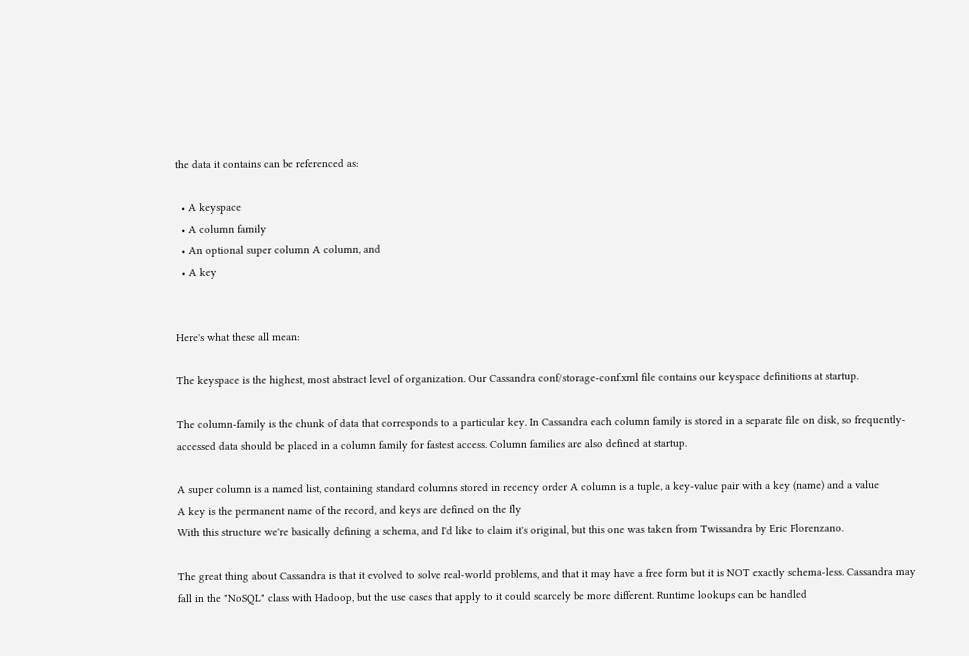the data it contains can be referenced as:

  • A keyspace
  • A column family
  • An optional super column A column, and
  • A key


Here's what these all mean:

The keyspace is the highest, most abstract level of organization. Our Cassandra conf/storage-conf.xml file contains our keyspace definitions at startup.

The column-family is the chunk of data that corresponds to a particular key. In Cassandra each column family is stored in a separate file on disk, so frequently-accessed data should be placed in a column family for fastest access. Column families are also defined at startup.

A super column is a named list, containing standard columns stored in recency order A column is a tuple, a key-value pair with a key (name) and a value
A key is the permanent name of the record, and keys are defined on the fly
With this structure we're basically defining a schema, and I'd like to claim it's original, but this one was taken from Twissandra by Eric Florenzano.

The great thing about Cassandra is that it evolved to solve real-world problems, and that it may have a free form but it is NOT exactly schema-less. Cassandra may fall in the "NoSQL" class with Hadoop, but the use cases that apply to it could scarcely be more different. Runtime lookups can be handled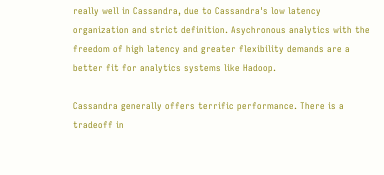really well in Cassandra, due to Cassandra's low latency organization and strict definition. Asychronous analytics with the freedom of high latency and greater flexibility demands are a better fit for analytics systems like Hadoop.

Cassandra generally offers terrific performance. There is a tradeoff in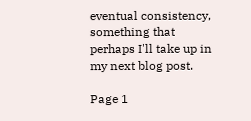eventual consistency, something that perhaps I'll take up in my next blog post.

Page 1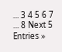... 3 4 5 6 7 ... 8 Next 5 Entries »